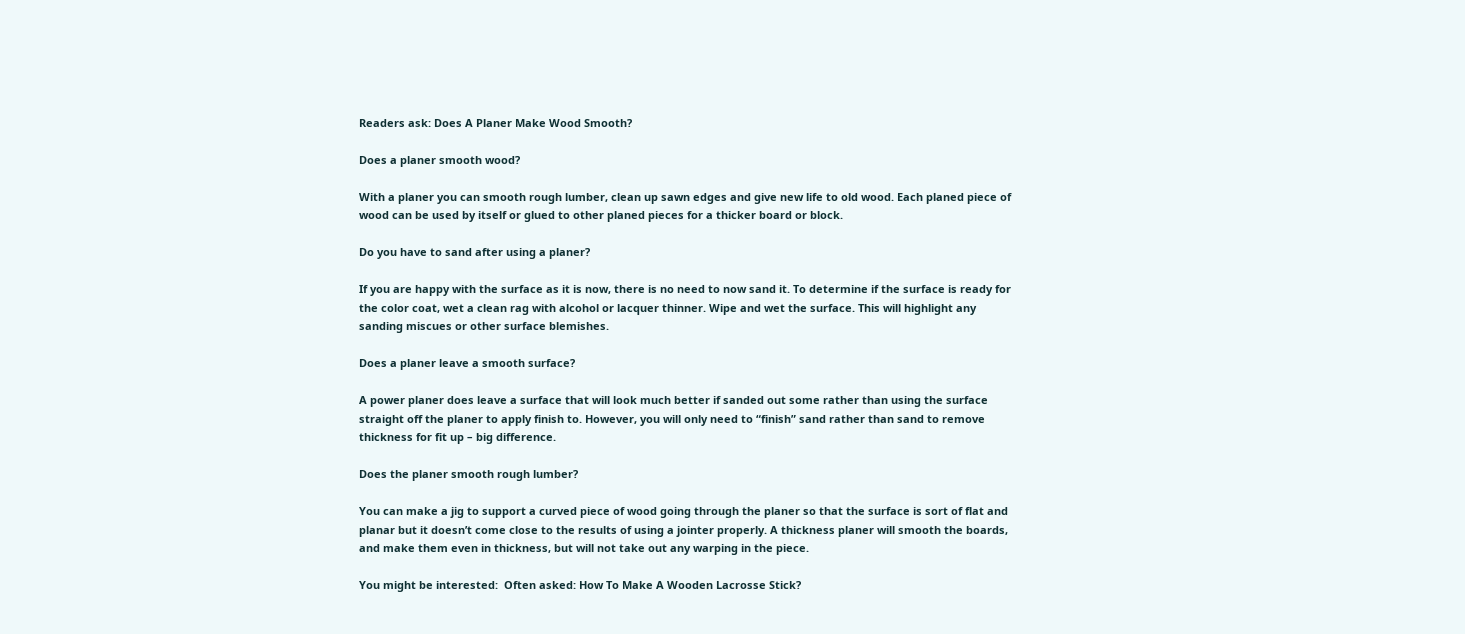Readers ask: Does A Planer Make Wood Smooth?

Does a planer smooth wood?

With a planer you can smooth rough lumber, clean up sawn edges and give new life to old wood. Each planed piece of wood can be used by itself or glued to other planed pieces for a thicker board or block.

Do you have to sand after using a planer?

If you are happy with the surface as it is now, there is no need to now sand it. To determine if the surface is ready for the color coat, wet a clean rag with alcohol or lacquer thinner. Wipe and wet the surface. This will highlight any sanding miscues or other surface blemishes.

Does a planer leave a smooth surface?

A power planer does leave a surface that will look much better if sanded out some rather than using the surface straight off the planer to apply finish to. However, you will only need to “finish” sand rather than sand to remove thickness for fit up – big difference.

Does the planer smooth rough lumber?

You can make a jig to support a curved piece of wood going through the planer so that the surface is sort of flat and planar but it doesn’t come close to the results of using a jointer properly. A thickness planer will smooth the boards, and make them even in thickness, but will not take out any warping in the piece.

You might be interested:  Often asked: How To Make A Wooden Lacrosse Stick?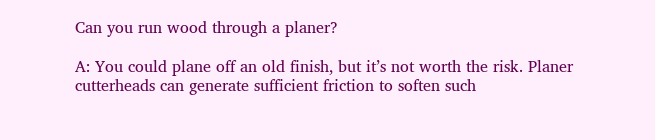Can you run wood through a planer?

A: You could plane off an old finish, but it’s not worth the risk. Planer cutterheads can generate sufficient friction to soften such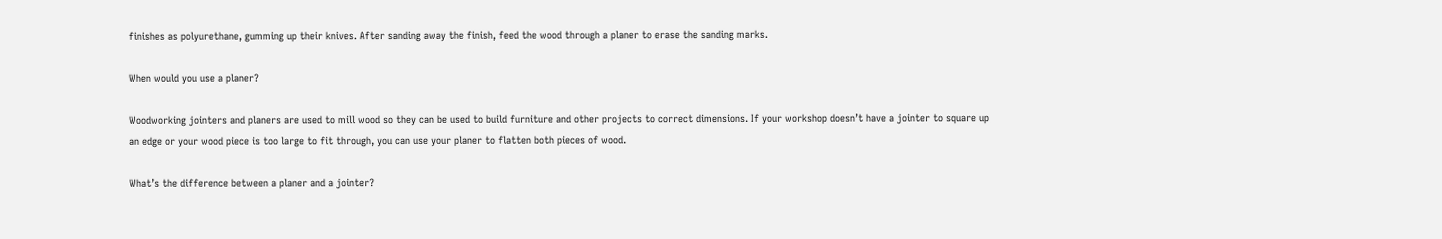finishes as polyurethane, gumming up their knives. After sanding away the finish, feed the wood through a planer to erase the sanding marks.

When would you use a planer?

Woodworking jointers and planers are used to mill wood so they can be used to build furniture and other projects to correct dimensions. If your workshop doesn’t have a jointer to square up an edge or your wood piece is too large to fit through, you can use your planer to flatten both pieces of wood.

What’s the difference between a planer and a jointer?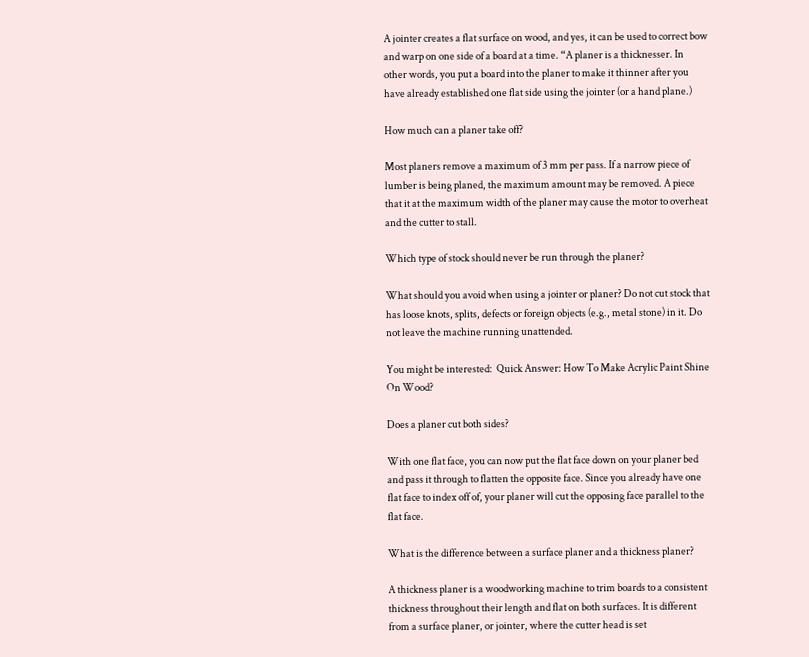A jointer creates a flat surface on wood, and yes, it can be used to correct bow and warp on one side of a board at a time. “A planer is a thicknesser. In other words, you put a board into the planer to make it thinner after you have already established one flat side using the jointer (or a hand plane.)

How much can a planer take off?

Most planers remove a maximum of 3 mm per pass. If a narrow piece of lumber is being planed, the maximum amount may be removed. A piece that it at the maximum width of the planer may cause the motor to overheat and the cutter to stall.

Which type of stock should never be run through the planer?

What should you avoid when using a jointer or planer? Do not cut stock that has loose knots, splits, defects or foreign objects (e.g., metal stone) in it. Do not leave the machine running unattended.

You might be interested:  Quick Answer: How To Make Acrylic Paint Shine On Wood?

Does a planer cut both sides?

With one flat face, you can now put the flat face down on your planer bed and pass it through to flatten the opposite face. Since you already have one flat face to index off of, your planer will cut the opposing face parallel to the flat face.

What is the difference between a surface planer and a thickness planer?

A thickness planer is a woodworking machine to trim boards to a consistent thickness throughout their length and flat on both surfaces. It is different from a surface planer, or jointer, where the cutter head is set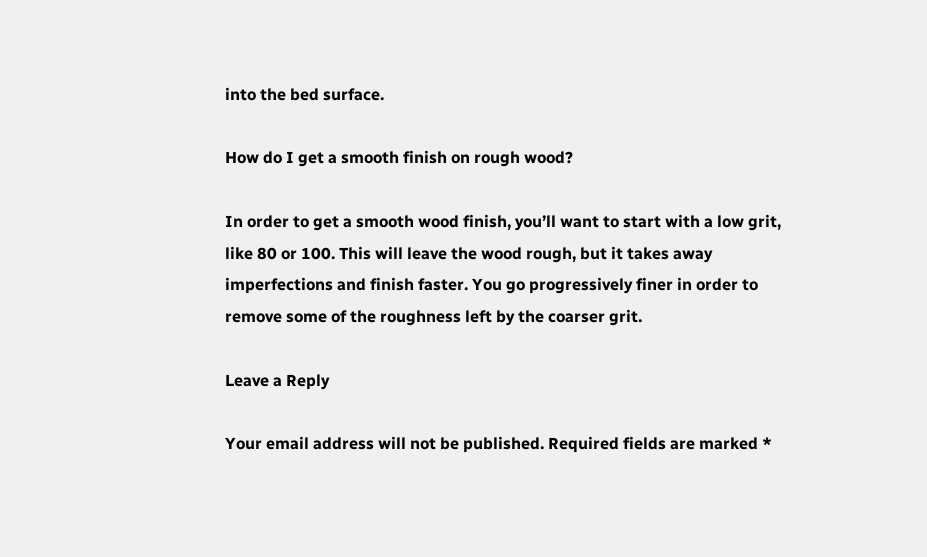into the bed surface.

How do I get a smooth finish on rough wood?

In order to get a smooth wood finish, you’ll want to start with a low grit, like 80 or 100. This will leave the wood rough, but it takes away imperfections and finish faster. You go progressively finer in order to remove some of the roughness left by the coarser grit.

Leave a Reply

Your email address will not be published. Required fields are marked *